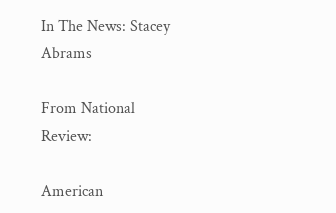In The News: Stacey Abrams

From National Review:

American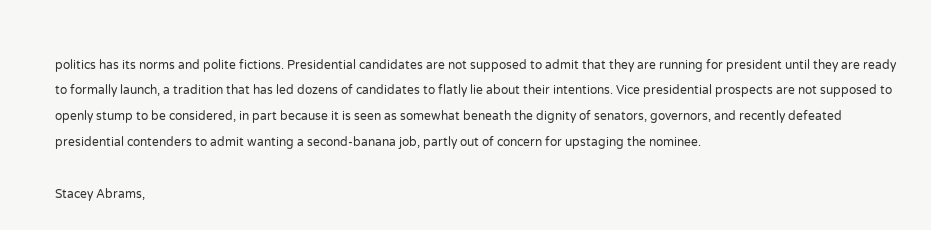politics has its norms and polite fictions. Presidential candidates are not supposed to admit that they are running for president until they are ready to formally launch, a tradition that has led dozens of candidates to flatly lie about their intentions. Vice presidential prospects are not supposed to openly stump to be considered, in part because it is seen as somewhat beneath the dignity of senators, governors, and recently defeated presidential contenders to admit wanting a second-banana job, partly out of concern for upstaging the nominee.

Stacey Abrams,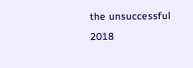the unsuccessful 2018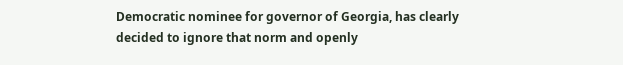Democratic nominee for governor of Georgia, has clearly decided to ignore that norm and openly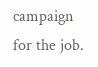campaign for the job.